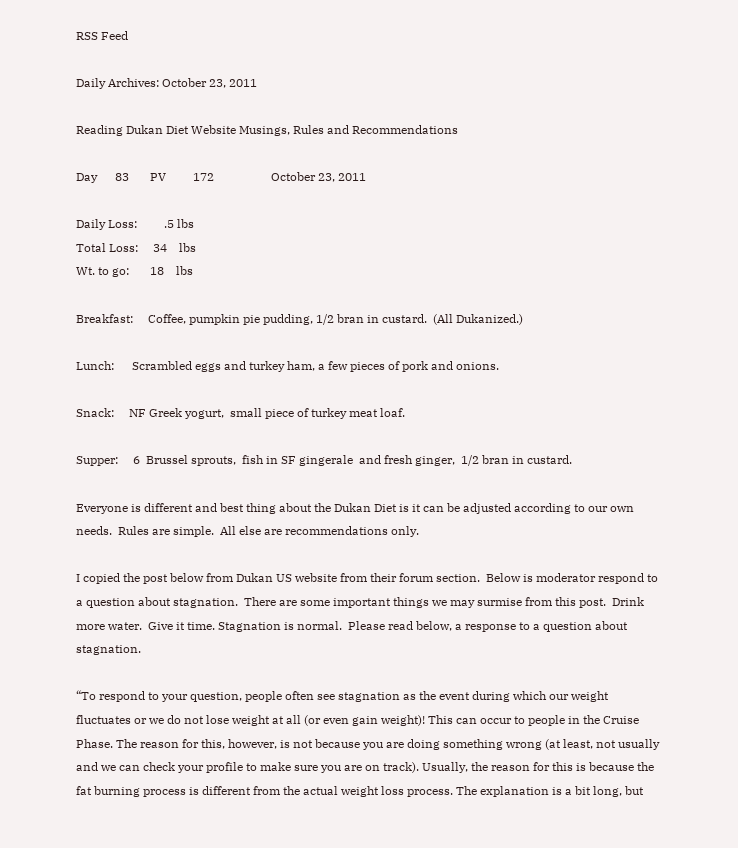RSS Feed

Daily Archives: October 23, 2011

Reading Dukan Diet Website Musings, Rules and Recommendations

Day      83       PV         172                   October 23, 2011

Daily Loss:         .5 lbs
Total Loss:     34    lbs
Wt. to go:       18    lbs

Breakfast:     Coffee, pumpkin pie pudding, 1/2 bran in custard.  (All Dukanized.)

Lunch:      Scrambled eggs and turkey ham, a few pieces of pork and onions.

Snack:     NF Greek yogurt,  small piece of turkey meat loaf.

Supper:     6  Brussel sprouts,  fish in SF gingerale  and fresh ginger,  1/2 bran in custard.

Everyone is different and best thing about the Dukan Diet is it can be adjusted according to our own needs.  Rules are simple.  All else are recommendations only.

I copied the post below from Dukan US website from their forum section.  Below is moderator respond to a question about stagnation.  There are some important things we may surmise from this post.  Drink more water.  Give it time. Stagnation is normal.  Please read below, a response to a question about stagnation.

“To respond to your question, people often see stagnation as the event during which our weight fluctuates or we do not lose weight at all (or even gain weight)! This can occur to people in the Cruise Phase. The reason for this, however, is not because you are doing something wrong (at least, not usually and we can check your profile to make sure you are on track). Usually, the reason for this is because the fat burning process is different from the actual weight loss process. The explanation is a bit long, but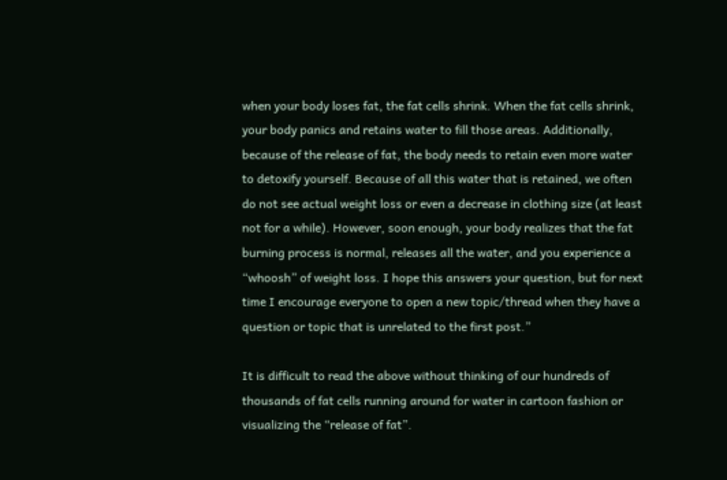when your body loses fat, the fat cells shrink. When the fat cells shrink, your body panics and retains water to fill those areas. Additionally, because of the release of fat, the body needs to retain even more water to detoxify yourself. Because of all this water that is retained, we often do not see actual weight loss or even a decrease in clothing size (at least not for a while). However, soon enough, your body realizes that the fat burning process is normal, releases all the water, and you experience a “whoosh” of weight loss. I hope this answers your question, but for next time I encourage everyone to open a new topic/thread when they have a question or topic that is unrelated to the first post.”

It is difficult to read the above without thinking of our hundreds of thousands of fat cells running around for water in cartoon fashion or visualizing the “release of fat”.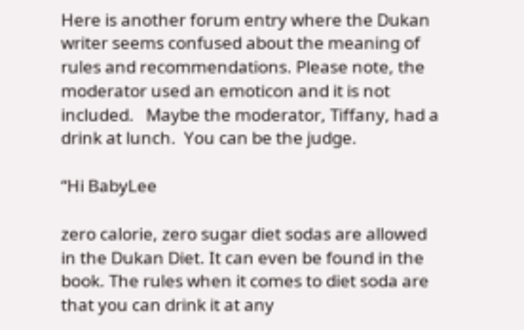Here is another forum entry where the Dukan writer seems confused about the meaning of rules and recommendations. Please note, the moderator used an emoticon and it is not included.   Maybe the moderator, Tiffany, had a drink at lunch.  You can be the judge.

“Hi BabyLee

zero calorie, zero sugar diet sodas are allowed in the Dukan Diet. It can even be found in the book. The rules when it comes to diet soda are that you can drink it at any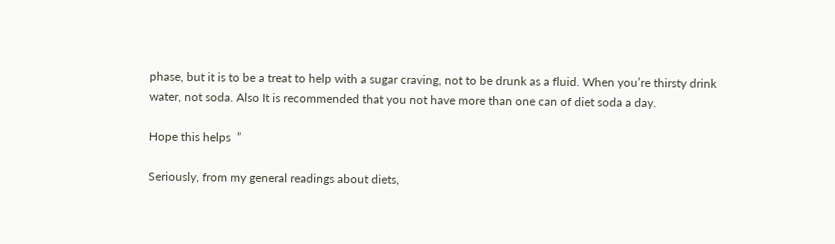phase, but it is to be a treat to help with a sugar craving, not to be drunk as a fluid. When you’re thirsty drink water, not soda. Also It is recommended that you not have more than one can of diet soda a day.

Hope this helps  ”

Seriously, from my general readings about diets,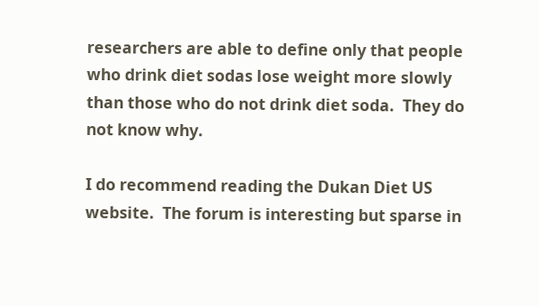researchers are able to define only that people who drink diet sodas lose weight more slowly than those who do not drink diet soda.  They do not know why.

I do recommend reading the Dukan Diet US website.  The forum is interesting but sparse in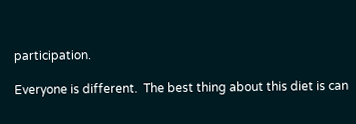participation.

Everyone is different.  The best thing about this diet is can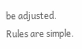be adjusted.  Rules are simple.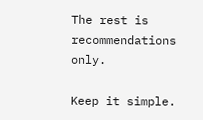The rest is recommendations only.

Keep it simple.